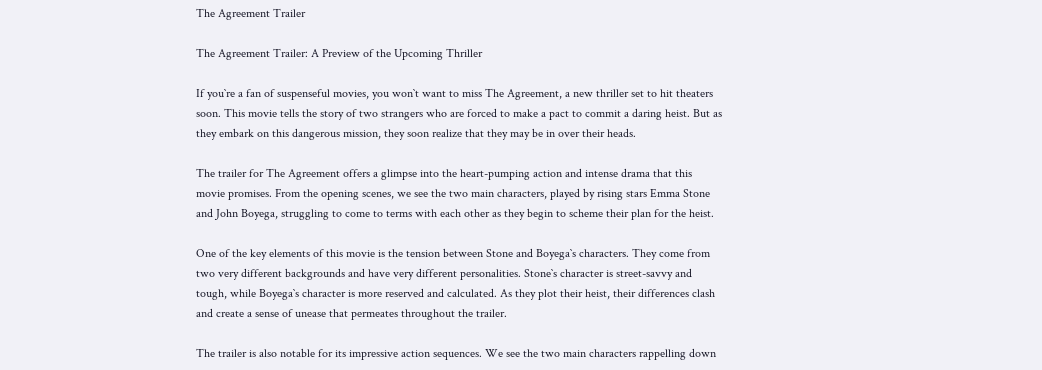The Agreement Trailer

The Agreement Trailer: A Preview of the Upcoming Thriller

If you`re a fan of suspenseful movies, you won`t want to miss The Agreement, a new thriller set to hit theaters soon. This movie tells the story of two strangers who are forced to make a pact to commit a daring heist. But as they embark on this dangerous mission, they soon realize that they may be in over their heads.

The trailer for The Agreement offers a glimpse into the heart-pumping action and intense drama that this movie promises. From the opening scenes, we see the two main characters, played by rising stars Emma Stone and John Boyega, struggling to come to terms with each other as they begin to scheme their plan for the heist.

One of the key elements of this movie is the tension between Stone and Boyega`s characters. They come from two very different backgrounds and have very different personalities. Stone`s character is street-savvy and tough, while Boyega`s character is more reserved and calculated. As they plot their heist, their differences clash and create a sense of unease that permeates throughout the trailer.

The trailer is also notable for its impressive action sequences. We see the two main characters rappelling down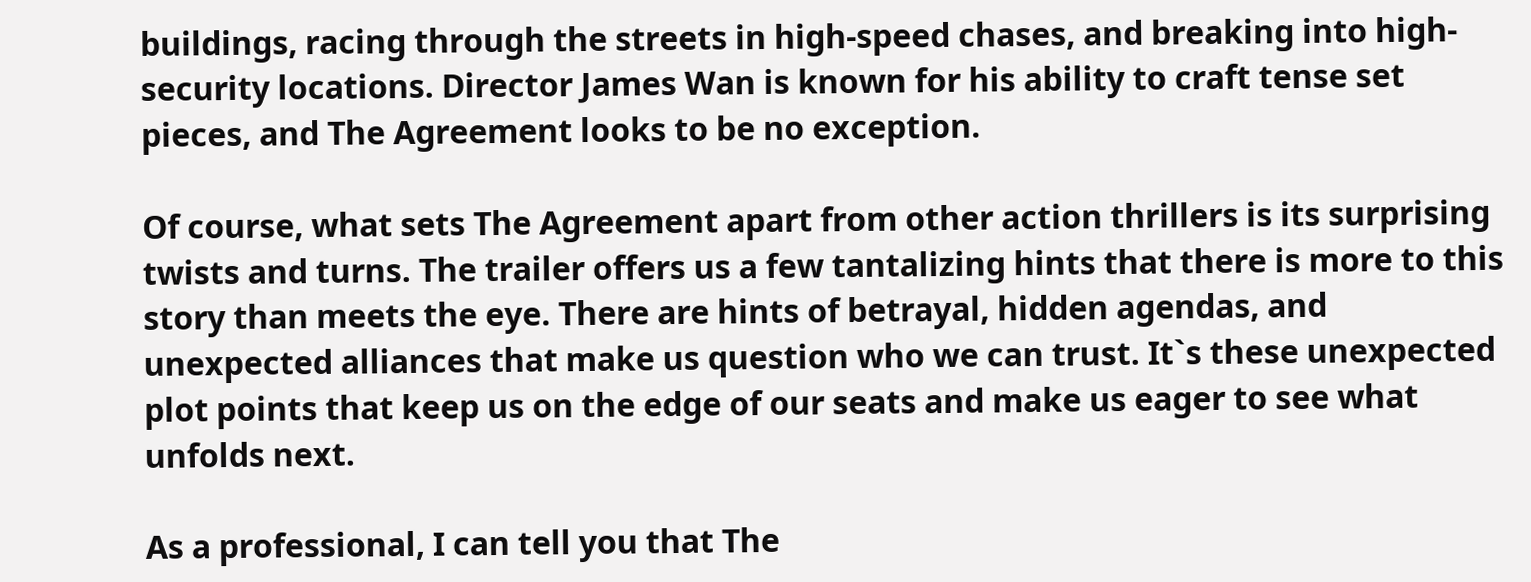buildings, racing through the streets in high-speed chases, and breaking into high-security locations. Director James Wan is known for his ability to craft tense set pieces, and The Agreement looks to be no exception.

Of course, what sets The Agreement apart from other action thrillers is its surprising twists and turns. The trailer offers us a few tantalizing hints that there is more to this story than meets the eye. There are hints of betrayal, hidden agendas, and unexpected alliances that make us question who we can trust. It`s these unexpected plot points that keep us on the edge of our seats and make us eager to see what unfolds next.

As a professional, I can tell you that The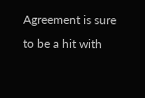Agreement is sure to be a hit with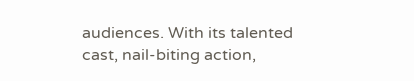audiences. With its talented cast, nail-biting action,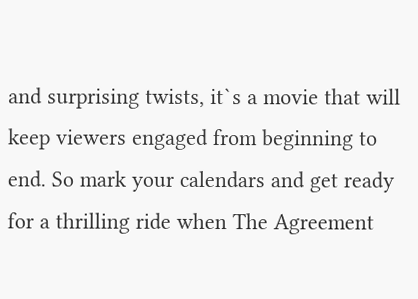and surprising twists, it`s a movie that will keep viewers engaged from beginning to end. So mark your calendars and get ready for a thrilling ride when The Agreement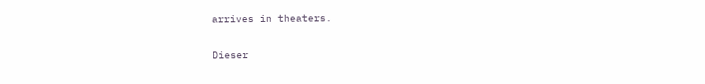arrives in theaters.

Dieser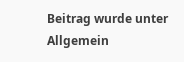Beitrag wurde unter Allgemein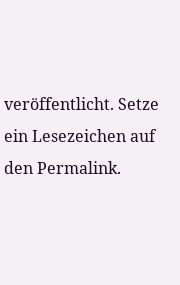veröffentlicht. Setze ein Lesezeichen auf den Permalink.